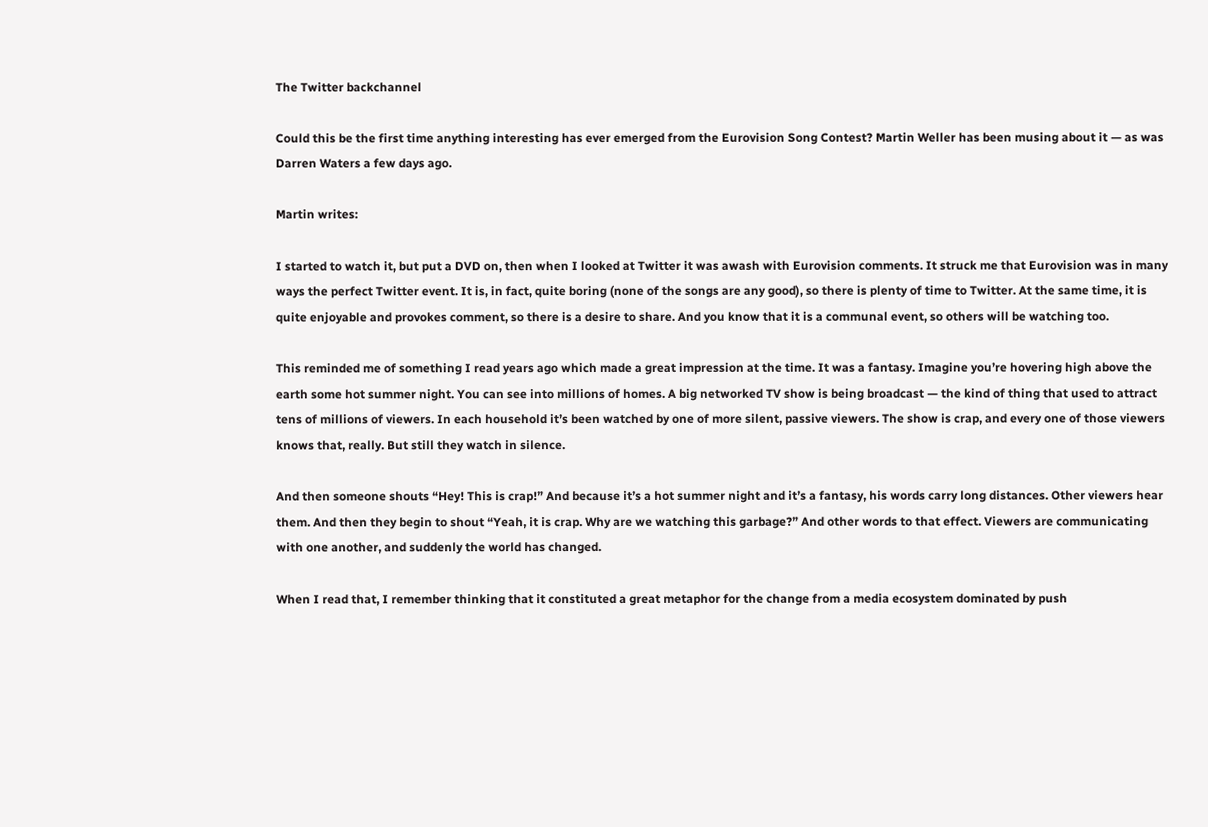The Twitter backchannel

Could this be the first time anything interesting has ever emerged from the Eurovision Song Contest? Martin Weller has been musing about it — as was Darren Waters a few days ago.

Martin writes:

I started to watch it, but put a DVD on, then when I looked at Twitter it was awash with Eurovision comments. It struck me that Eurovision was in many ways the perfect Twitter event. It is, in fact, quite boring (none of the songs are any good), so there is plenty of time to Twitter. At the same time, it is quite enjoyable and provokes comment, so there is a desire to share. And you know that it is a communal event, so others will be watching too.

This reminded me of something I read years ago which made a great impression at the time. It was a fantasy. Imagine you’re hovering high above the earth some hot summer night. You can see into millions of homes. A big networked TV show is being broadcast — the kind of thing that used to attract tens of millions of viewers. In each household it’s been watched by one of more silent, passive viewers. The show is crap, and every one of those viewers knows that, really. But still they watch in silence.

And then someone shouts “Hey! This is crap!” And because it’s a hot summer night and it’s a fantasy, his words carry long distances. Other viewers hear them. And then they begin to shout “Yeah, it is crap. Why are we watching this garbage?” And other words to that effect. Viewers are communicating with one another, and suddenly the world has changed.

When I read that, I remember thinking that it constituted a great metaphor for the change from a media ecosystem dominated by push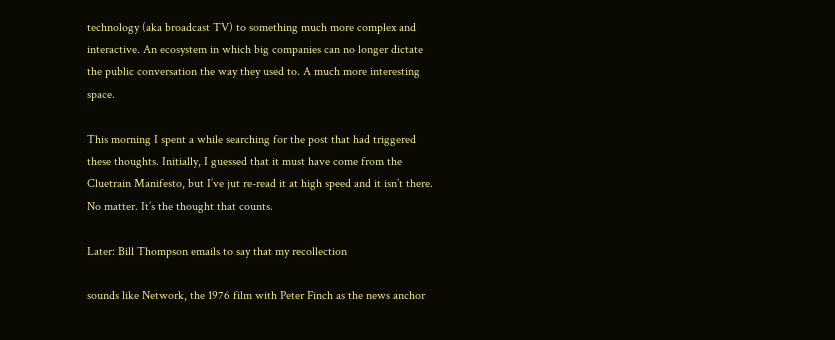technology (aka broadcast TV) to something much more complex and interactive. An ecosystem in which big companies can no longer dictate the public conversation the way they used to. A much more interesting space.

This morning I spent a while searching for the post that had triggered these thoughts. Initially, I guessed that it must have come from the Cluetrain Manifesto, but I’ve jut re-read it at high speed and it isn’t there. No matter. It’s the thought that counts.

Later: Bill Thompson emails to say that my recollection

sounds like Network, the 1976 film with Peter Finch as the news anchor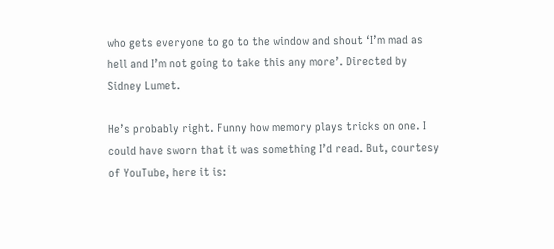who gets everyone to go to the window and shout ‘I’m mad as hell and I’m not going to take this any more’. Directed by Sidney Lumet.

He’s probably right. Funny how memory plays tricks on one. I could have sworn that it was something I’d read. But, courtesy of YouTube, here it is: